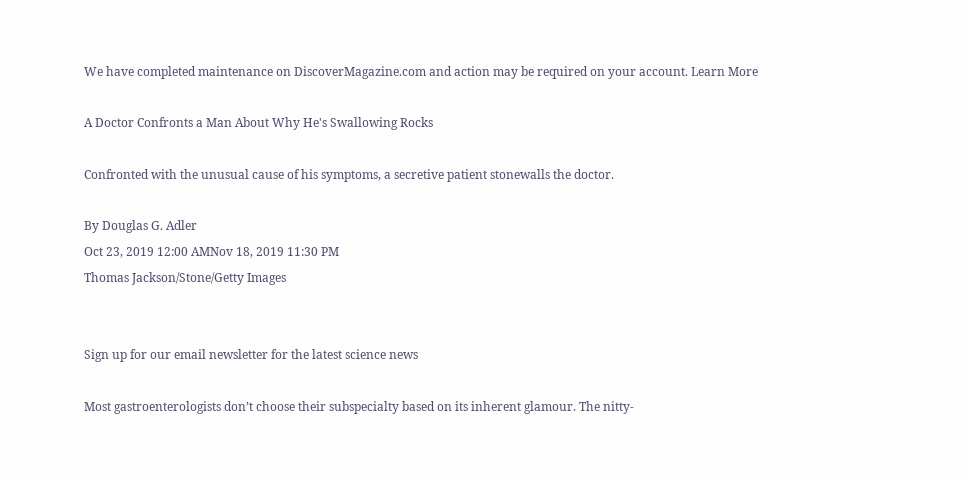We have completed maintenance on DiscoverMagazine.com and action may be required on your account. Learn More

A Doctor Confronts a Man About Why He's Swallowing Rocks

Confronted with the unusual cause of his symptoms, a secretive patient stonewalls the doctor.

By Douglas G. Adler
Oct 23, 2019 12:00 AMNov 18, 2019 11:30 PM
Thomas Jackson/Stone/Getty Images


Sign up for our email newsletter for the latest science news

Most gastroenterologists don’t choose their subspecialty based on its inherent glamour. The nitty-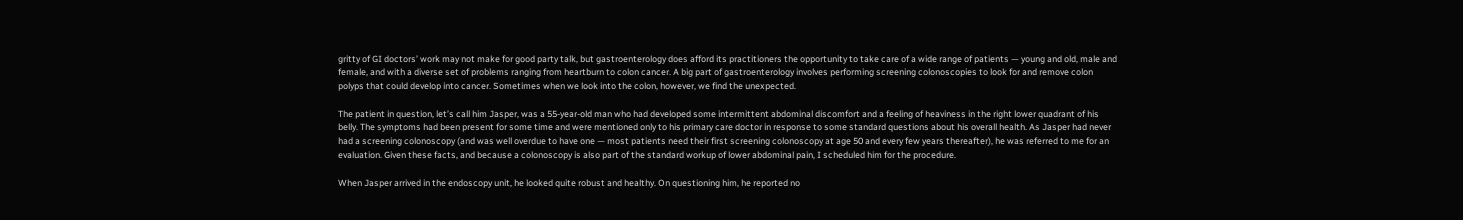gritty of GI doctors’ work may not make for good party talk, but gastroenterology does afford its practitioners the opportunity to take care of a wide range of patients — young and old, male and female, and with a diverse set of problems ranging from heartburn to colon cancer. A big part of gastroenterology involves performing screening colonoscopies to look for and remove colon polyps that could develop into cancer. Sometimes when we look into the colon, however, we find the unexpected.

The patient in question, let’s call him Jasper, was a 55-year-old man who had developed some intermittent abdominal discomfort and a feeling of heaviness in the right lower quadrant of his belly. The symptoms had been present for some time and were mentioned only to his primary care doctor in response to some standard questions about his overall health. As Jasper had never had a screening colonoscopy (and was well overdue to have one — most patients need their first screening colonoscopy at age 50 and every few years thereafter), he was referred to me for an evaluation. Given these facts, and because a colonoscopy is also part of the standard workup of lower abdominal pain, I scheduled him for the procedure.

When Jasper arrived in the endoscopy unit, he looked quite robust and healthy. On questioning him, he reported no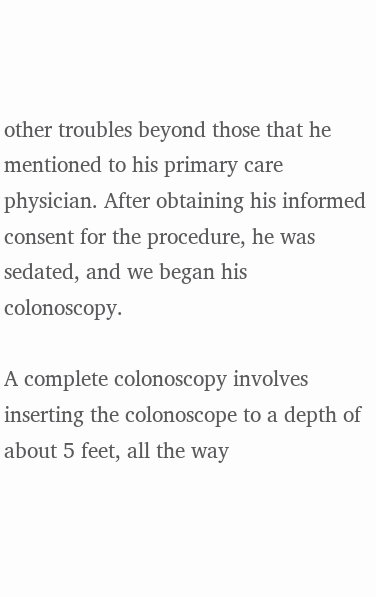other troubles beyond those that he mentioned to his primary care physician. After obtaining his informed consent for the procedure, he was sedated, and we began his colonoscopy.

A complete colonoscopy involves inserting the colonoscope to a depth of about 5 feet, all the way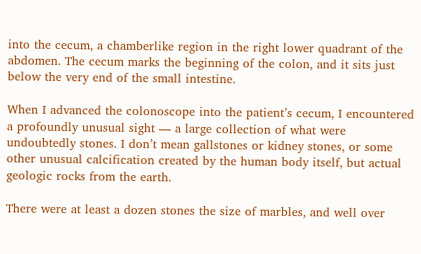into the cecum, a chamberlike region in the right lower quadrant of the abdomen. The cecum marks the beginning of the colon, and it sits just below the very end of the small intestine.

When I advanced the colonoscope into the patient’s cecum, I encountered a profoundly unusual sight — a large collection of what were undoubtedly stones. I don’t mean gallstones or kidney stones, or some other unusual calcification created by the human body itself, but actual geologic rocks from the earth.

There were at least a dozen stones the size of marbles, and well over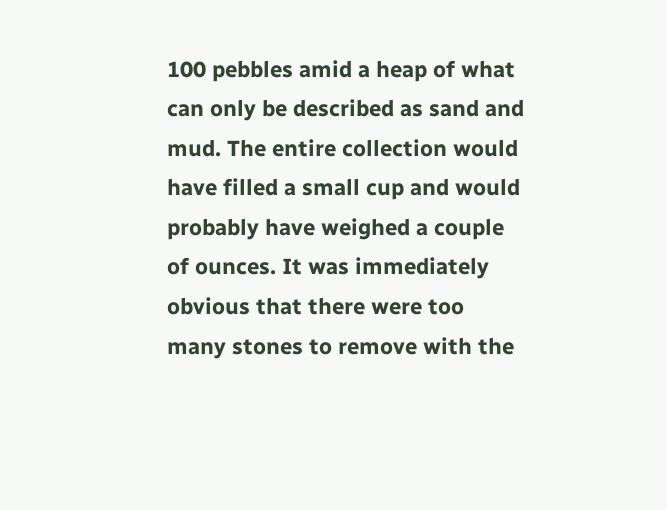100 pebbles amid a heap of what can only be described as sand and mud. The entire collection would have filled a small cup and would probably have weighed a couple of ounces. It was immediately obvious that there were too many stones to remove with the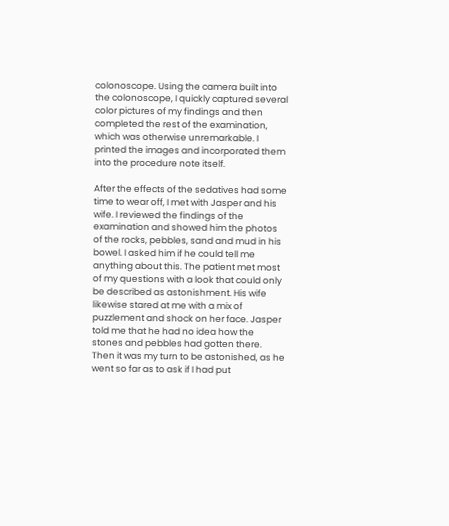colonoscope. Using the camera built into the colonoscope, I quickly captured several color pictures of my findings and then completed the rest of the examination, which was otherwise unremarkable. I printed the images and incorporated them into the procedure note itself.

After the effects of the sedatives had some time to wear off, I met with Jasper and his wife. I reviewed the findings of the examination and showed him the photos of the rocks, pebbles, sand and mud in his bowel. I asked him if he could tell me anything about this. The patient met most of my questions with a look that could only be described as astonishment. His wife likewise stared at me with a mix of puzzlement and shock on her face. Jasper told me that he had no idea how the stones and pebbles had gotten there. Then it was my turn to be astonished, as he went so far as to ask if I had put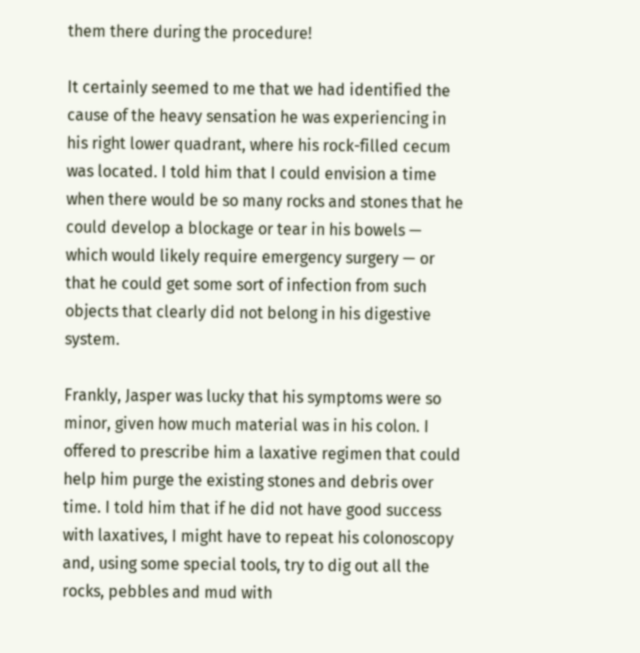them there during the procedure!

It certainly seemed to me that we had identified the cause of the heavy sensation he was experiencing in his right lower quadrant, where his rock-filled cecum was located. I told him that I could envision a time when there would be so many rocks and stones that he could develop a blockage or tear in his bowels — which would likely require emergency surgery — or that he could get some sort of infection from such objects that clearly did not belong in his digestive system.

Frankly, Jasper was lucky that his symptoms were so minor, given how much material was in his colon. I offered to prescribe him a laxative regimen that could help him purge the existing stones and debris over time. I told him that if he did not have good success with laxatives, I might have to repeat his colonoscopy and, using some special tools, try to dig out all the rocks, pebbles and mud with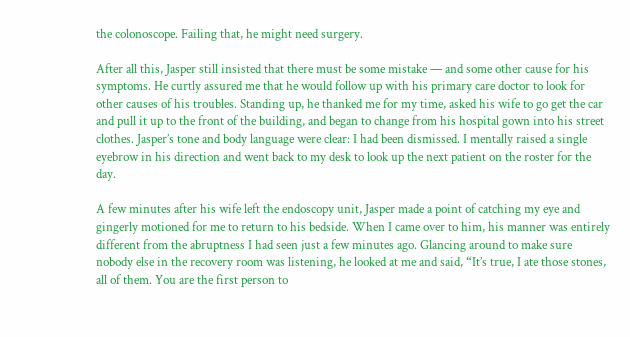the colonoscope. Failing that, he might need surgery.

After all this, Jasper still insisted that there must be some mistake — and some other cause for his symptoms. He curtly assured me that he would follow up with his primary care doctor to look for other causes of his troubles. Standing up, he thanked me for my time, asked his wife to go get the car and pull it up to the front of the building, and began to change from his hospital gown into his street clothes. Jasper’s tone and body language were clear: I had been dismissed. I mentally raised a single eyebrow in his direction and went back to my desk to look up the next patient on the roster for the day.

A few minutes after his wife left the endoscopy unit, Jasper made a point of catching my eye and gingerly motioned for me to return to his bedside. When I came over to him, his manner was entirely different from the abruptness I had seen just a few minutes ago. Glancing around to make sure nobody else in the recovery room was listening, he looked at me and said, “It’s true, I ate those stones, all of them. You are the first person to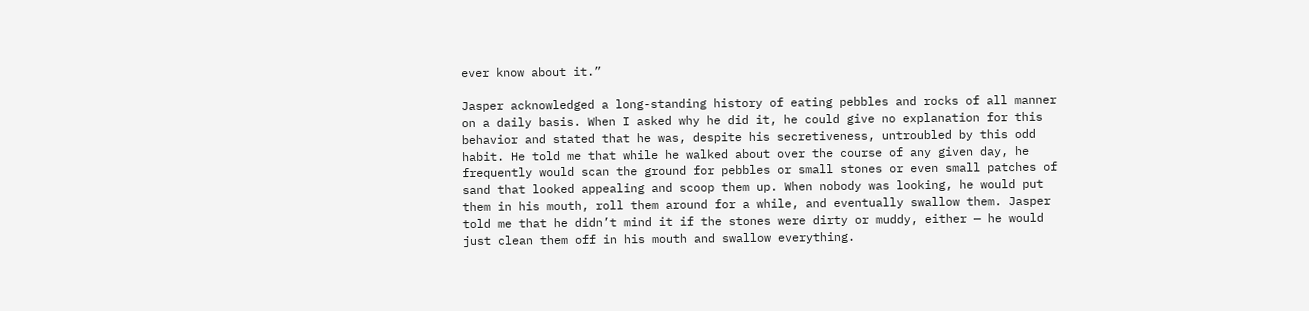ever know about it.”

Jasper acknowledged a long-standing history of eating pebbles and rocks of all manner on a daily basis. When I asked why he did it, he could give no explanation for this behavior and stated that he was, despite his secretiveness, untroubled by this odd habit. He told me that while he walked about over the course of any given day, he frequently would scan the ground for pebbles or small stones or even small patches of sand that looked appealing and scoop them up. When nobody was looking, he would put them in his mouth, roll them around for a while, and eventually swallow them. Jasper told me that he didn’t mind it if the stones were dirty or muddy, either — he would just clean them off in his mouth and swallow everything.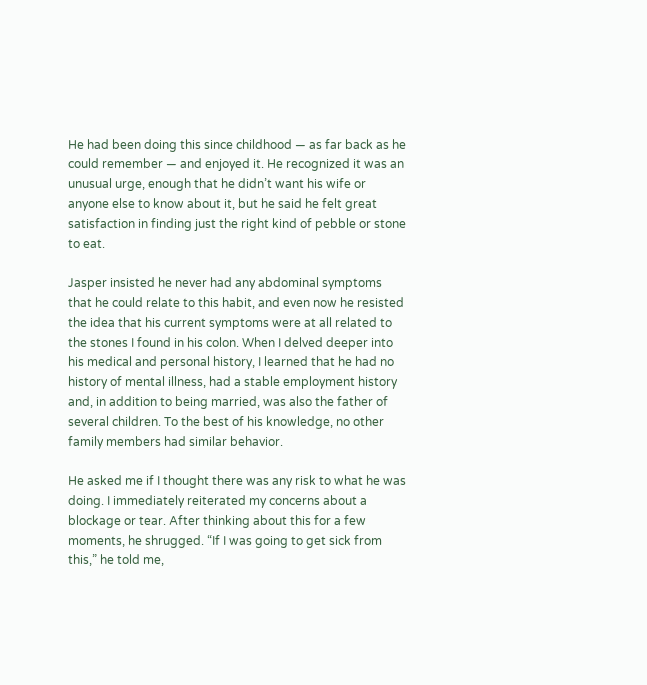He had been doing this since childhood — as far back as he could remember — and enjoyed it. He recognized it was an unusual urge, enough that he didn’t want his wife or anyone else to know about it, but he said he felt great satisfaction in finding just the right kind of pebble or stone to eat.

Jasper insisted he never had any abdominal symptoms that he could relate to this habit, and even now he resisted the idea that his current symptoms were at all related to the stones I found in his colon. When I delved deeper into his medical and personal history, I learned that he had no history of mental illness, had a stable employment history and, in addition to being married, was also the father of several children. To the best of his knowledge, no other family members had similar behavior.

He asked me if I thought there was any risk to what he was doing. I immediately reiterated my concerns about a blockage or tear. After thinking about this for a few moments, he shrugged. “If I was going to get sick from this,” he told me,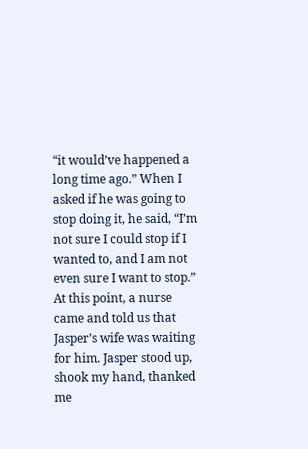“it would’ve happened a long time ago.” When I asked if he was going to stop doing it, he said, “I’m not sure I could stop if I wanted to, and I am not even sure I want to stop.” At this point, a nurse came and told us that Jasper’s wife was waiting for him. Jasper stood up, shook my hand, thanked me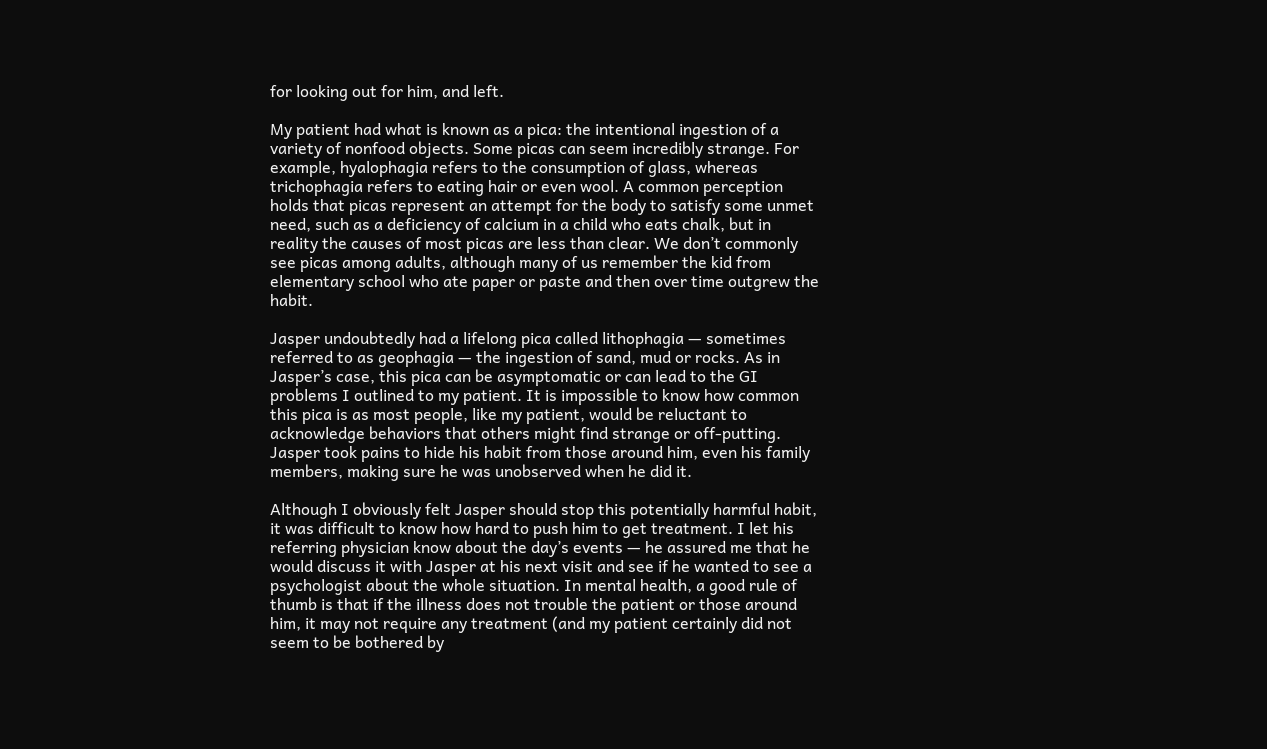for looking out for him, and left.

My patient had what is known as a pica: the intentional ingestion of a variety of nonfood objects. Some picas can seem incredibly strange. For example, hyalophagia refers to the consumption of glass, whereas trichophagia refers to eating hair or even wool. A common perception holds that picas represent an attempt for the body to satisfy some unmet need, such as a deficiency of calcium in a child who eats chalk, but in reality the causes of most picas are less than clear. We don’t commonly see picas among adults, although many of us remember the kid from elementary school who ate paper or paste and then over time outgrew the habit.

Jasper undoubtedly had a lifelong pica called lithophagia — sometimes referred to as geophagia — the ingestion of sand, mud or rocks. As in Jasper’s case, this pica can be asymptomatic or can lead to the GI problems I outlined to my patient. It is impossible to know how common this pica is as most people, like my patient, would be reluctant to acknowledge behaviors that others might find strange or off-putting. Jasper took pains to hide his habit from those around him, even his family members, making sure he was unobserved when he did it.

Although I obviously felt Jasper should stop this potentially harmful habit, it was difficult to know how hard to push him to get treatment. I let his referring physician know about the day’s events — he assured me that he would discuss it with Jasper at his next visit and see if he wanted to see a psychologist about the whole situation. In mental health, a good rule of thumb is that if the illness does not trouble the patient or those around him, it may not require any treatment (and my patient certainly did not seem to be bothered by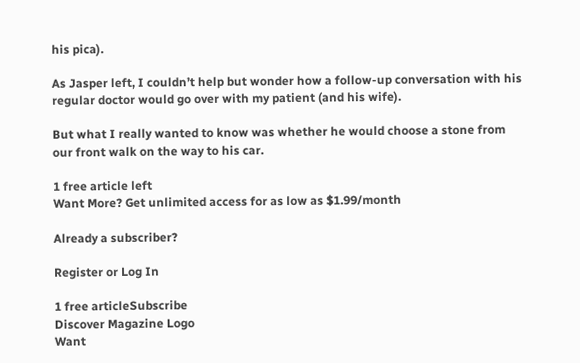his pica).

As Jasper left, I couldn’t help but wonder how a follow-up conversation with his regular doctor would go over with my patient (and his wife).

But what I really wanted to know was whether he would choose a stone from our front walk on the way to his car.

1 free article left
Want More? Get unlimited access for as low as $1.99/month

Already a subscriber?

Register or Log In

1 free articleSubscribe
Discover Magazine Logo
Want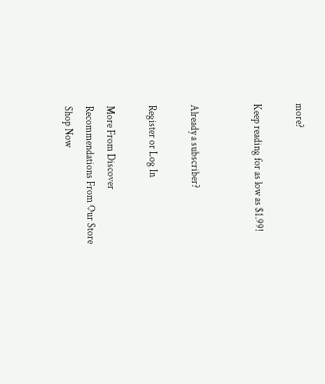more?

Keep reading for as low as $1.99!


Already a subscriber?

Register or Log In

More From Discover
Recommendations From Our Store
Shop Now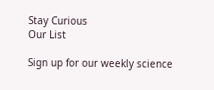Stay Curious
Our List

Sign up for our weekly science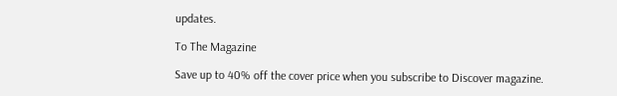updates.

To The Magazine

Save up to 40% off the cover price when you subscribe to Discover magazine.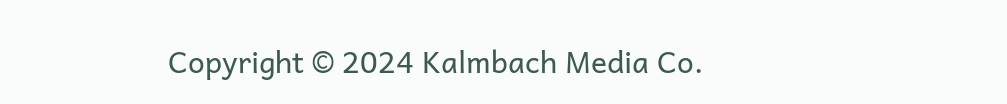Copyright © 2024 Kalmbach Media Co.